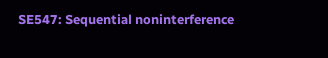SE547: Sequential noninterference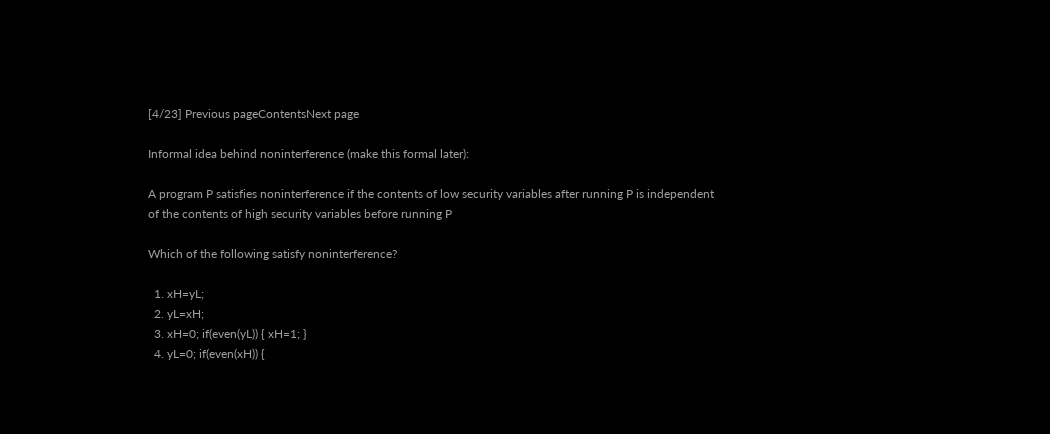[4/23] Previous pageContentsNext page

Informal idea behind noninterference (make this formal later):

A program P satisfies noninterference if the contents of low security variables after running P is independent of the contents of high security variables before running P

Which of the following satisfy noninterference?

  1. xH=yL;
  2. yL=xH;
  3. xH=0; if(even(yL)) { xH=1; }
  4. yL=0; if(even(xH)) {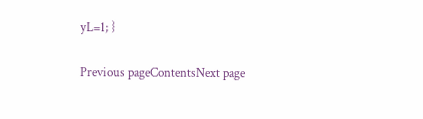yL=1; }

Previous pageContentsNext page